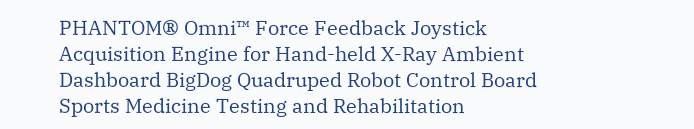PHANTOM® Omni™ Force Feedback Joystick Acquisition Engine for Hand-held X-Ray Ambient Dashboard BigDog Quadruped Robot Control Board Sports Medicine Testing and Rehabilitation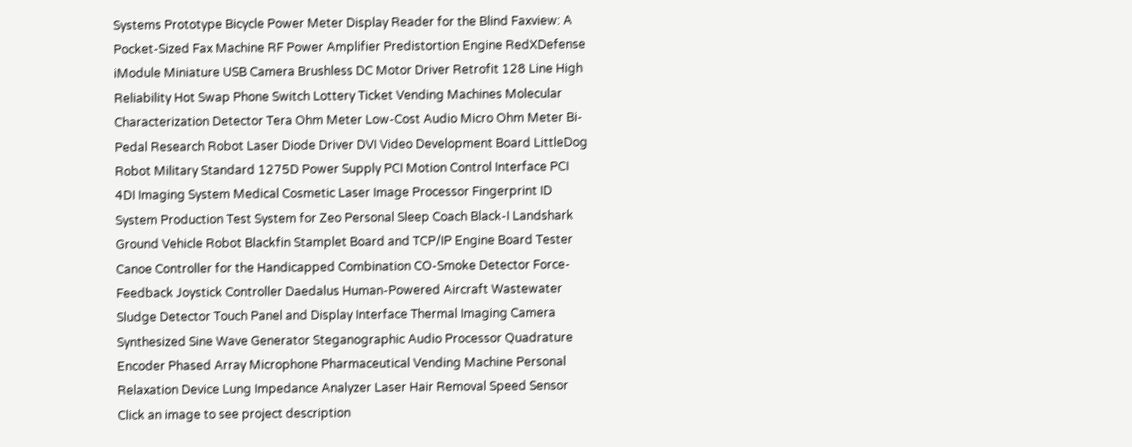Systems Prototype Bicycle Power Meter Display Reader for the Blind Faxview: A Pocket-Sized Fax Machine RF Power Amplifier Predistortion Engine RedXDefense iModule Miniature USB Camera Brushless DC Motor Driver Retrofit 128 Line High Reliability Hot Swap Phone Switch Lottery Ticket Vending Machines Molecular Characterization Detector Tera Ohm Meter Low-Cost Audio Micro Ohm Meter Bi-Pedal Research Robot Laser Diode Driver DVI Video Development Board LittleDog Robot Military Standard 1275D Power Supply PCI Motion Control Interface PCI 4DI Imaging System Medical Cosmetic Laser Image Processor Fingerprint ID System Production Test System for Zeo Personal Sleep Coach Black-I Landshark Ground Vehicle Robot Blackfin Stamplet Board and TCP/IP Engine Board Tester Canoe Controller for the Handicapped Combination CO-Smoke Detector Force-Feedback Joystick Controller Daedalus Human-Powered Aircraft Wastewater Sludge Detector Touch Panel and Display Interface Thermal Imaging Camera Synthesized Sine Wave Generator Steganographic Audio Processor Quadrature Encoder Phased Array Microphone Pharmaceutical Vending Machine Personal Relaxation Device Lung Impedance Analyzer Laser Hair Removal Speed Sensor
Click an image to see project description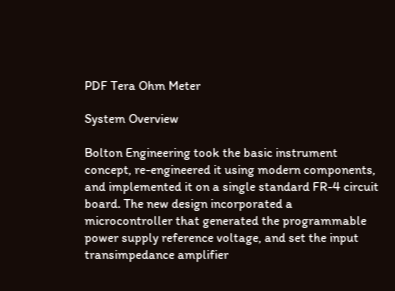PDF Tera Ohm Meter

System Overview

Bolton Engineering took the basic instrument concept, re-engineered it using modern components, and implemented it on a single standard FR-4 circuit board. The new design incorporated a microcontroller that generated the programmable power supply reference voltage, and set the input transimpedance amplifier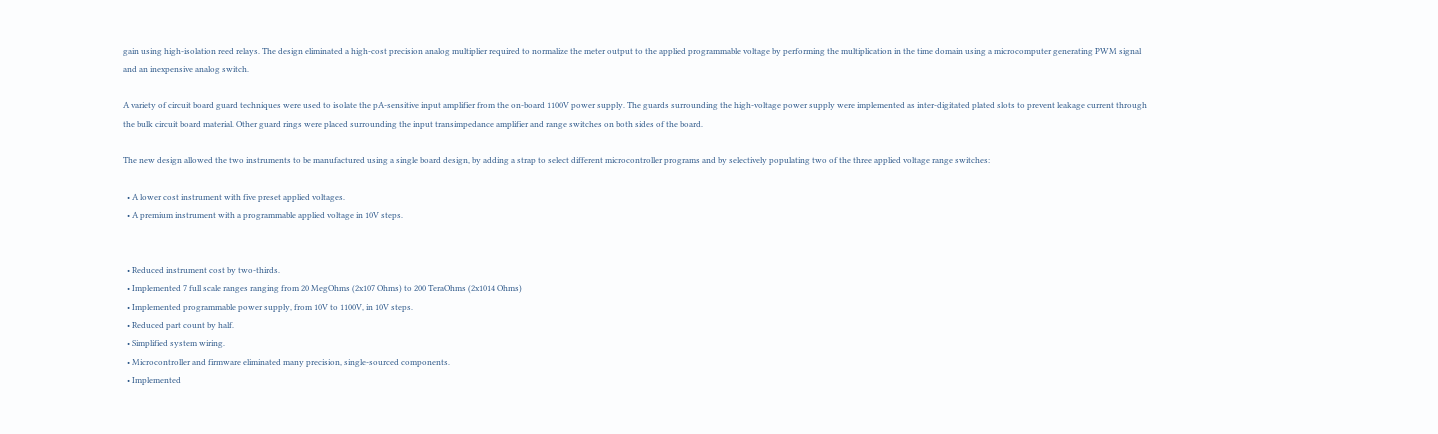gain using high-isolation reed relays. The design eliminated a high-cost precision analog multiplier required to normalize the meter output to the applied programmable voltage by performing the multiplication in the time domain using a microcomputer generating PWM signal and an inexpensive analog switch.

A variety of circuit board guard techniques were used to isolate the pA-sensitive input amplifier from the on-board 1100V power supply. The guards surrounding the high-voltage power supply were implemented as inter-digitated plated slots to prevent leakage current through the bulk circuit board material. Other guard rings were placed surrounding the input transimpedance amplifier and range switches on both sides of the board.

The new design allowed the two instruments to be manufactured using a single board design, by adding a strap to select different microcontroller programs and by selectively populating two of the three applied voltage range switches:

  • A lower cost instrument with five preset applied voltages.
  • A premium instrument with a programmable applied voltage in 10V steps.


  • Reduced instrument cost by two-thirds.
  • Implemented 7 full scale ranges ranging from 20 MegOhms (2x107 Ohms) to 200 TeraOhms (2x1014 Ohms)
  • Implemented programmable power supply, from 10V to 1100V, in 10V steps.
  • Reduced part count by half.
  • Simplified system wiring.
  • Microcontroller and firmware eliminated many precision, single-sourced components.
  • Implemented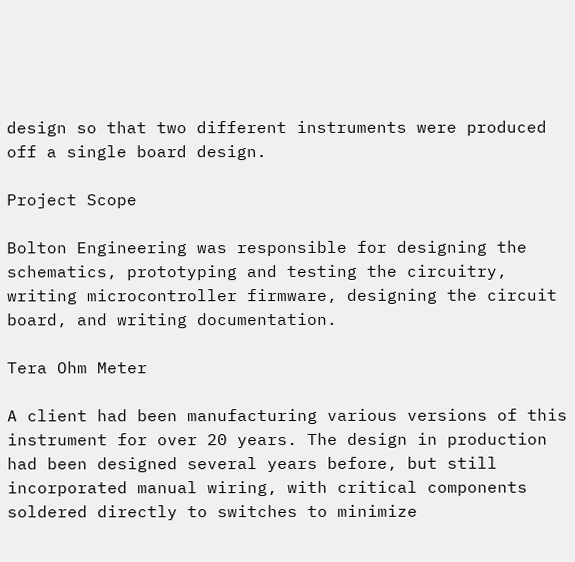design so that two different instruments were produced off a single board design.

Project Scope

Bolton Engineering was responsible for designing the schematics, prototyping and testing the circuitry, writing microcontroller firmware, designing the circuit board, and writing documentation.

Tera Ohm Meter

A client had been manufacturing various versions of this instrument for over 20 years. The design in production had been designed several years before, but still incorporated manual wiring, with critical components soldered directly to switches to minimize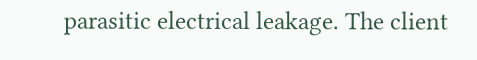parasitic electrical leakage. The client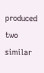produced two similar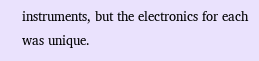instruments, but the electronics for each was unique.